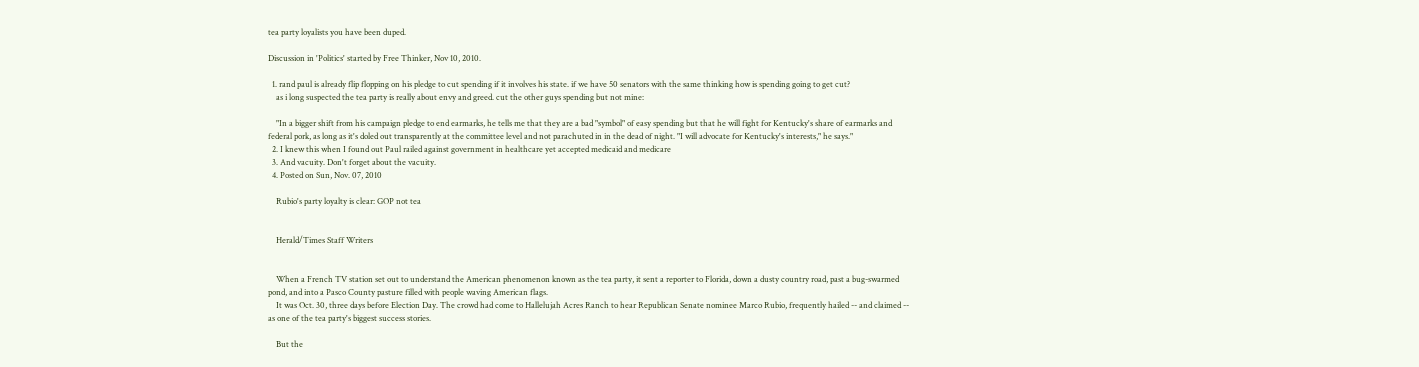tea party loyalists you have been duped.

Discussion in 'Politics' started by Free Thinker, Nov 10, 2010.

  1. rand paul is already flip flopping on his pledge to cut spending if it involves his state. if we have 50 senators with the same thinking how is spending going to get cut?
    as i long suspected the tea party is really about envy and greed. cut the other guys spending but not mine:

    "In a bigger shift from his campaign pledge to end earmarks, he tells me that they are a bad "symbol" of easy spending but that he will fight for Kentucky's share of earmarks and federal pork, as long as it's doled out transparently at the committee level and not parachuted in in the dead of night. "I will advocate for Kentucky's interests," he says."
  2. I knew this when I found out Paul railed against government in healthcare yet accepted medicaid and medicare
  3. And vacuity. Don't forget about the vacuity.
  4. Posted on Sun, Nov. 07, 2010

    Rubio's party loyalty is clear: GOP not tea


    Herald/Times Staff Writers


    When a French TV station set out to understand the American phenomenon known as the tea party, it sent a reporter to Florida, down a dusty country road, past a bug-swarmed pond, and into a Pasco County pasture filled with people waving American flags.
    It was Oct. 30, three days before Election Day. The crowd had come to Hallelujah Acres Ranch to hear Republican Senate nominee Marco Rubio, frequently hailed -- and claimed -- as one of the tea party's biggest success stories.

    But the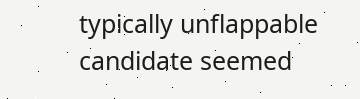typically unflappable candidate seemed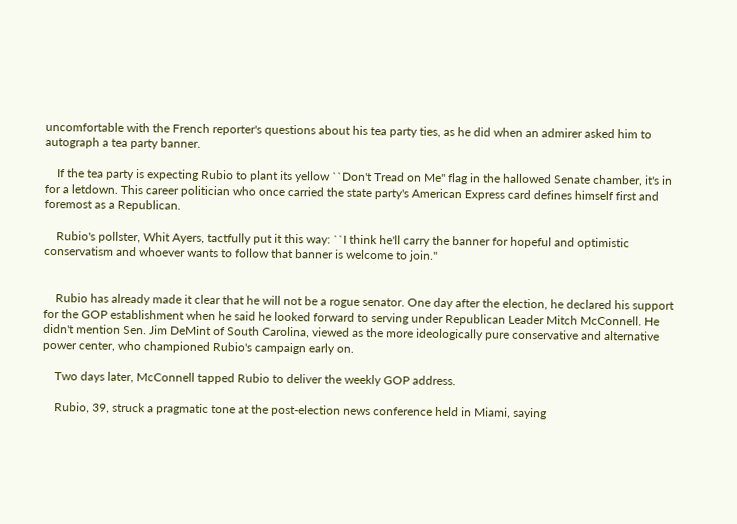uncomfortable with the French reporter's questions about his tea party ties, as he did when an admirer asked him to autograph a tea party banner.

    If the tea party is expecting Rubio to plant its yellow ``Don't Tread on Me'' flag in the hallowed Senate chamber, it's in for a letdown. This career politician who once carried the state party's American Express card defines himself first and foremost as a Republican.

    Rubio's pollster, Whit Ayers, tactfully put it this way: ``I think he'll carry the banner for hopeful and optimistic conservatism and whoever wants to follow that banner is welcome to join.''


    Rubio has already made it clear that he will not be a rogue senator. One day after the election, he declared his support for the GOP establishment when he said he looked forward to serving under Republican Leader Mitch McConnell. He didn't mention Sen. Jim DeMint of South Carolina, viewed as the more ideologically pure conservative and alternative power center, who championed Rubio's campaign early on.

    Two days later, McConnell tapped Rubio to deliver the weekly GOP address.

    Rubio, 39, struck a pragmatic tone at the post-election news conference held in Miami, saying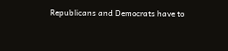Republicans and Democrats have to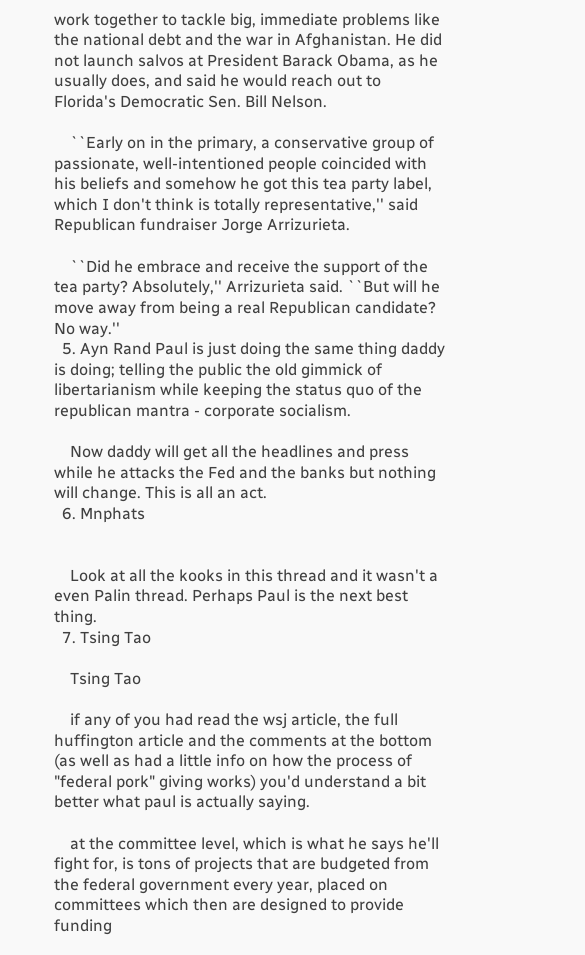work together to tackle big, immediate problems like the national debt and the war in Afghanistan. He did not launch salvos at President Barack Obama, as he usually does, and said he would reach out to Florida's Democratic Sen. Bill Nelson.

    ``Early on in the primary, a conservative group of passionate, well-intentioned people coincided with his beliefs and somehow he got this tea party label, which I don't think is totally representative,'' said Republican fundraiser Jorge Arrizurieta.

    ``Did he embrace and receive the support of the tea party? Absolutely,'' Arrizurieta said. ``But will he move away from being a real Republican candidate? No way.''
  5. Ayn Rand Paul is just doing the same thing daddy is doing; telling the public the old gimmick of libertarianism while keeping the status quo of the republican mantra - corporate socialism.

    Now daddy will get all the headlines and press while he attacks the Fed and the banks but nothing will change. This is all an act.
  6. Mnphats


    Look at all the kooks in this thread and it wasn't a even Palin thread. Perhaps Paul is the next best thing.
  7. Tsing Tao

    Tsing Tao

    if any of you had read the wsj article, the full huffington article and the comments at the bottom (as well as had a little info on how the process of "federal pork" giving works) you'd understand a bit better what paul is actually saying.

    at the committee level, which is what he says he'll fight for, is tons of projects that are budgeted from the federal government every year, placed on committees which then are designed to provide funding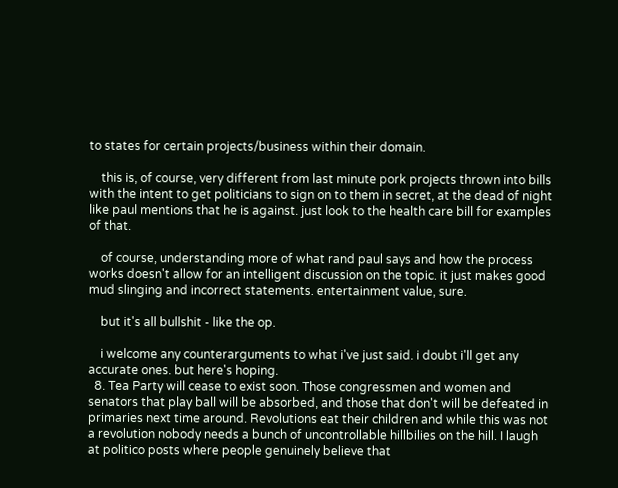to states for certain projects/business within their domain.

    this is, of course, very different from last minute pork projects thrown into bills with the intent to get politicians to sign on to them in secret, at the dead of night like paul mentions that he is against. just look to the health care bill for examples of that.

    of course, understanding more of what rand paul says and how the process works doesn't allow for an intelligent discussion on the topic. it just makes good mud slinging and incorrect statements. entertainment value, sure.

    but it's all bullshit - like the op.

    i welcome any counterarguments to what i've just said. i doubt i'll get any accurate ones. but here's hoping.
  8. Tea Party will cease to exist soon. Those congressmen and women and senators that play ball will be absorbed, and those that don't will be defeated in primaries next time around. Revolutions eat their children and while this was not a revolution nobody needs a bunch of uncontrollable hillbilies on the hill. I laugh at politico posts where people genuinely believe that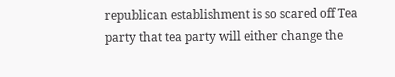republican establishment is so scared off Tea party that tea party will either change the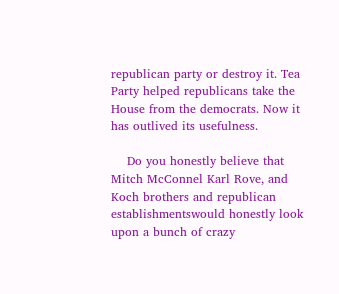republican party or destroy it. Tea Party helped republicans take the House from the democrats. Now it has outlived its usefulness.

    Do you honestly believe that Mitch McConnel Karl Rove, and Koch brothers and republican establishmentswould honestly look upon a bunch of crazy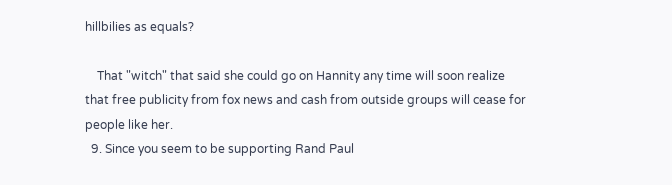hillbilies as equals?

    That "witch" that said she could go on Hannity any time will soon realize that free publicity from fox news and cash from outside groups will cease for people like her.
  9. Since you seem to be supporting Rand Paul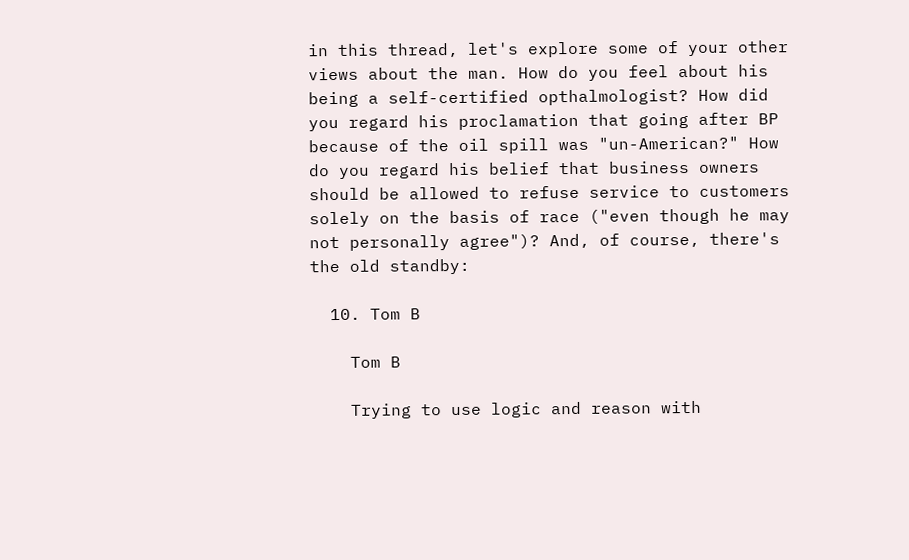in this thread, let's explore some of your other views about the man. How do you feel about his being a self-certified opthalmologist? How did you regard his proclamation that going after BP because of the oil spill was "un-American?" How do you regard his belief that business owners should be allowed to refuse service to customers solely on the basis of race ("even though he may not personally agree")? And, of course, there's the old standby:

  10. Tom B

    Tom B

    Trying to use logic and reason with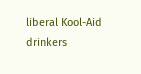liberal Kool-Aid drinkers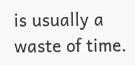is usually a waste of time.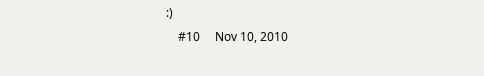:)
    #10     Nov 10, 2010